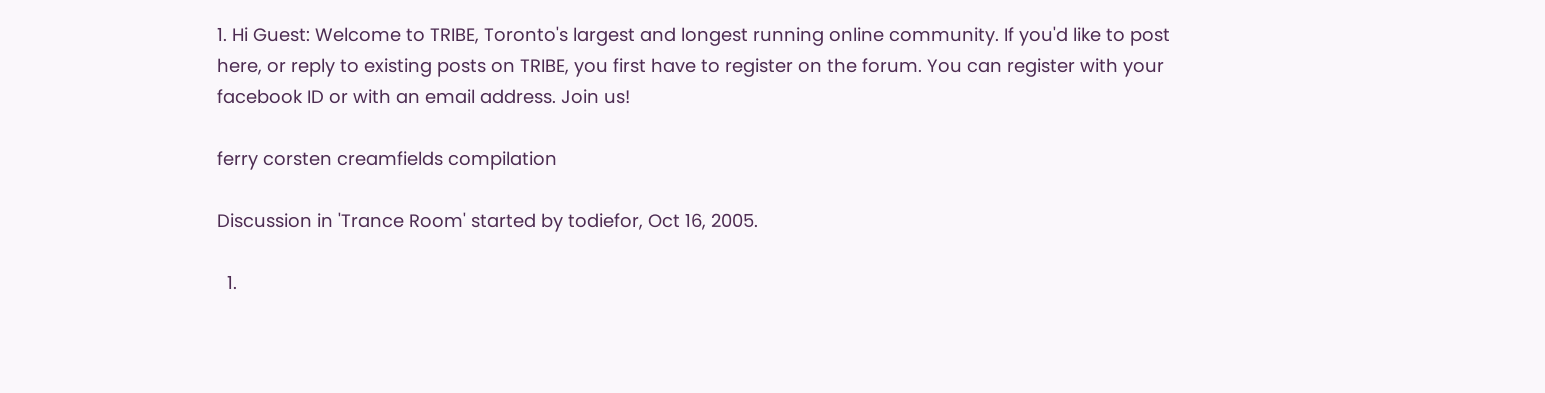1. Hi Guest: Welcome to TRIBE, Toronto's largest and longest running online community. If you'd like to post here, or reply to existing posts on TRIBE, you first have to register on the forum. You can register with your facebook ID or with an email address. Join us!

ferry corsten creamfields compilation

Discussion in 'Trance Room' started by todiefor, Oct 16, 2005.

  1.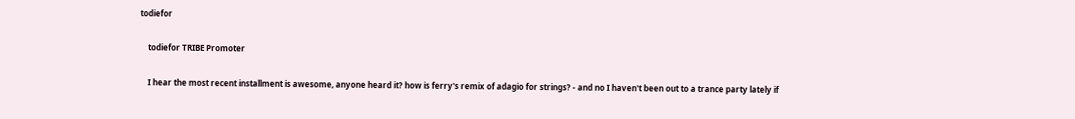todiefor

    todiefor TRIBE Promoter

    I hear the most recent installment is awesome, anyone heard it? how is ferry's remix of adagio for strings? - and no I haven't been out to a trance party lately if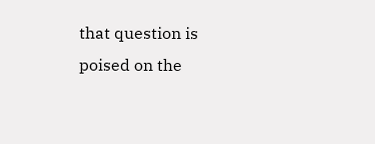that question is poised on the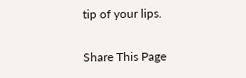tip of your lips.

Share This Page